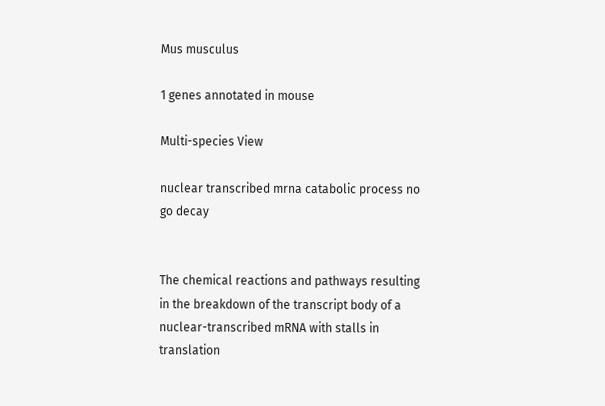Mus musculus

1 genes annotated in mouse

Multi-species View

nuclear transcribed mrna catabolic process no go decay


The chemical reactions and pathways resulting in the breakdown of the transcript body of a nuclear-transcribed mRNA with stalls in translation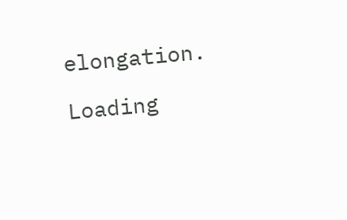elongation.

Loading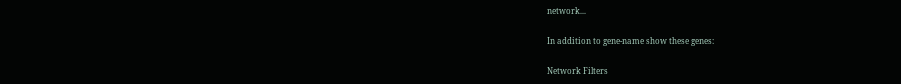network...

In addition to gene-name show these genes:

Network Filters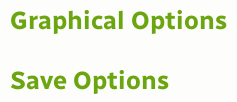Graphical Options

Save Options